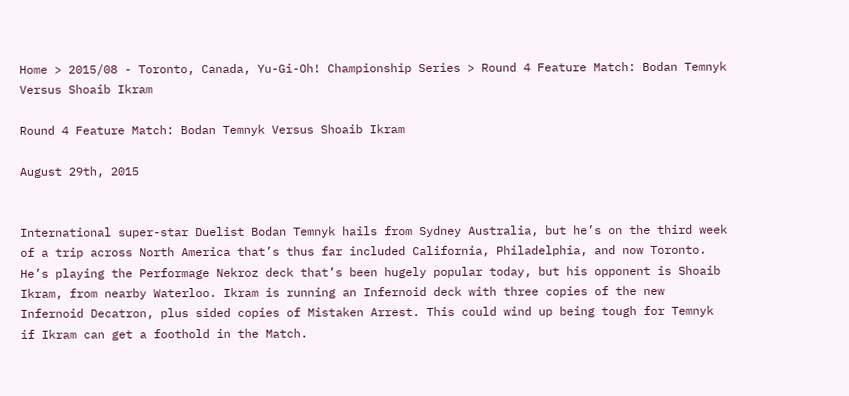Home > 2015/08 - Toronto, Canada, Yu-Gi-Oh! Championship Series > Round 4 Feature Match: Bodan Temnyk Versus Shoaib Ikram

Round 4 Feature Match: Bodan Temnyk Versus Shoaib Ikram

August 29th, 2015


International super-star Duelist Bodan Temnyk hails from Sydney Australia, but he’s on the third week of a trip across North America that’s thus far included California, Philadelphia, and now Toronto. He’s playing the Performage Nekroz deck that’s been hugely popular today, but his opponent is Shoaib Ikram, from nearby Waterloo. Ikram is running an Infernoid deck with three copies of the new Infernoid Decatron, plus sided copies of Mistaken Arrest. This could wind up being tough for Temnyk if Ikram can get a foothold in the Match.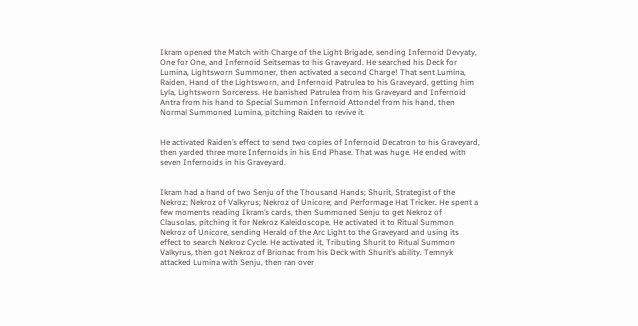Ikram opened the Match with Charge of the Light Brigade, sending Infernoid Devyaty, One for One, and Infernoid Seitsemas to his Graveyard. He searched his Deck for Lumina, Lightsworn Summoner, then activated a second Charge! That sent Lumina, Raiden, Hand of the Lightsworn, and Infernoid Patrulea to his Graveyard, getting him Lyla, Lightsworn Sorceress. He banished Patrulea from his Graveyard and Infernoid Antra from his hand to Special Summon Infernoid Attondel from his hand, then Normal Summoned Lumina, pitching Raiden to revive it.


He activated Raiden’s effect to send two copies of Infernoid Decatron to his Graveyard, then yarded three more Infernoids in his End Phase. That was huge. He ended with seven Infernoids in his Graveyard.


Ikram had a hand of two Senju of the Thousand Hands; Shurit, Strategist of the Nekroz; Nekroz of Valkyrus; Nekroz of Unicore; and Performage Hat Tricker. He spent a few moments reading Ikram’s cards, then Summoned Senju to get Nekroz of Clausolas, pitching it for Nekroz Kaleidoscope. He activated it to Ritual Summon Nekroz of Unicore, sending Herald of the Arc Light to the Graveyard and using its effect to search Nekroz Cycle. He activated it, Tributing Shurit to Ritual Summon Valkyrus, then got Nekroz of Brionac from his Deck with Shurit’s ability. Temnyk attacked Lumina with Senju, then ran over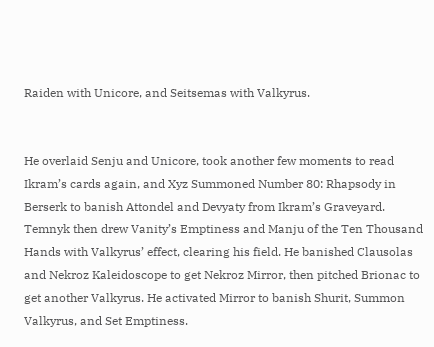Raiden with Unicore, and Seitsemas with Valkyrus.


He overlaid Senju and Unicore, took another few moments to read Ikram’s cards again, and Xyz Summoned Number 80: Rhapsody in Berserk to banish Attondel and Devyaty from Ikram’s Graveyard. Temnyk then drew Vanity’s Emptiness and Manju of the Ten Thousand Hands with Valkyrus’ effect, clearing his field. He banished Clausolas and Nekroz Kaleidoscope to get Nekroz Mirror, then pitched Brionac to get another Valkyrus. He activated Mirror to banish Shurit, Summon Valkyrus, and Set Emptiness.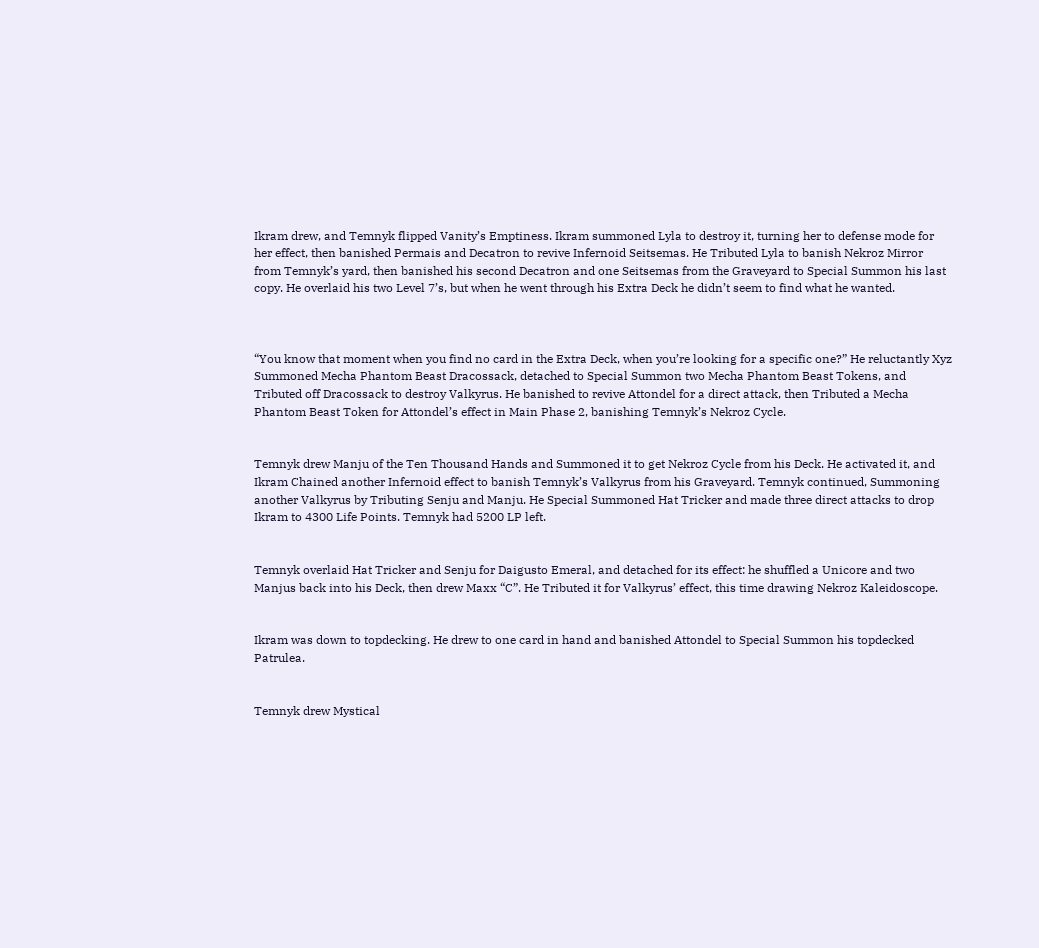Ikram drew, and Temnyk flipped Vanity’s Emptiness. Ikram summoned Lyla to destroy it, turning her to defense mode for her effect, then banished Permais and Decatron to revive Infernoid Seitsemas. He Tributed Lyla to banish Nekroz Mirror from Temnyk’s yard, then banished his second Decatron and one Seitsemas from the Graveyard to Special Summon his last copy. He overlaid his two Level 7’s, but when he went through his Extra Deck he didn’t seem to find what he wanted.



“You know that moment when you find no card in the Extra Deck, when you’re looking for a specific one?” He reluctantly Xyz Summoned Mecha Phantom Beast Dracossack, detached to Special Summon two Mecha Phantom Beast Tokens, and Tributed off Dracossack to destroy Valkyrus. He banished to revive Attondel for a direct attack, then Tributed a Mecha Phantom Beast Token for Attondel’s effect in Main Phase 2, banishing Temnyk’s Nekroz Cycle.


Temnyk drew Manju of the Ten Thousand Hands and Summoned it to get Nekroz Cycle from his Deck. He activated it, and Ikram Chained another Infernoid effect to banish Temnyk’s Valkyrus from his Graveyard. Temnyk continued, Summoning another Valkyrus by Tributing Senju and Manju. He Special Summoned Hat Tricker and made three direct attacks to drop Ikram to 4300 Life Points. Temnyk had 5200 LP left.


Temnyk overlaid Hat Tricker and Senju for Daigusto Emeral, and detached for its effect: he shuffled a Unicore and two Manjus back into his Deck, then drew Maxx “C”. He Tributed it for Valkyrus’ effect, this time drawing Nekroz Kaleidoscope.


Ikram was down to topdecking. He drew to one card in hand and banished Attondel to Special Summon his topdecked Patrulea.


Temnyk drew Mystical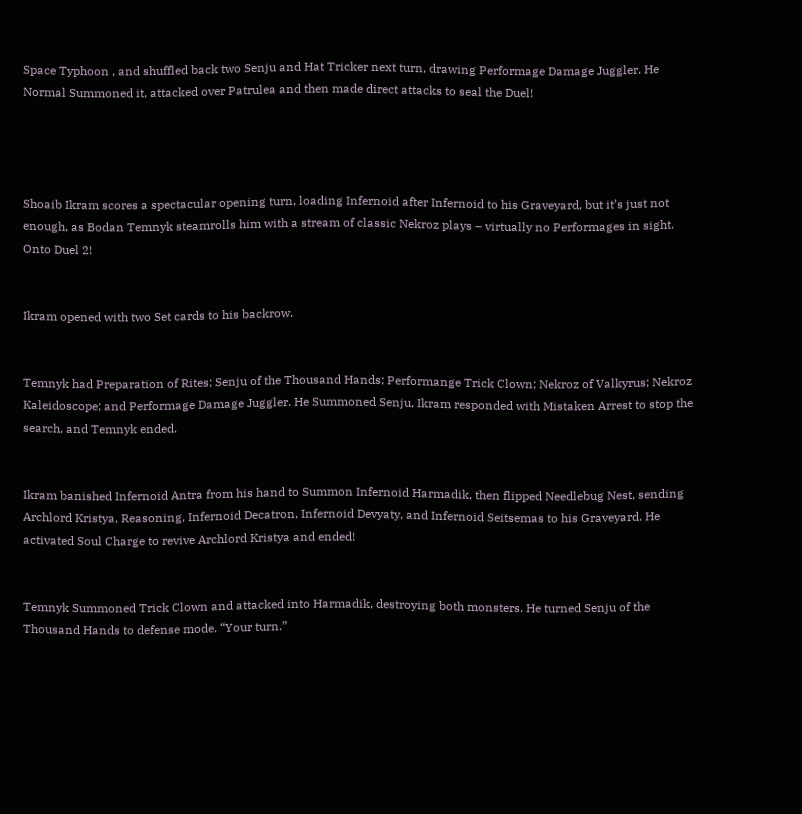Space Typhoon , and shuffled back two Senju and Hat Tricker next turn, drawing Performage Damage Juggler. He Normal Summoned it, attacked over Patrulea and then made direct attacks to seal the Duel!




Shoaib Ikram scores a spectacular opening turn, loading Infernoid after Infernoid to his Graveyard, but it’s just not enough, as Bodan Temnyk steamrolls him with a stream of classic Nekroz plays – virtually no Performages in sight. Onto Duel 2!


Ikram opened with two Set cards to his backrow.


Temnyk had Preparation of Rites; Senju of the Thousand Hands; Performange Trick Clown; Nekroz of Valkyrus; Nekroz Kaleidoscope; and Performage Damage Juggler. He Summoned Senju, Ikram responded with Mistaken Arrest to stop the search, and Temnyk ended.


Ikram banished Infernoid Antra from his hand to Summon Infernoid Harmadik, then flipped Needlebug Nest, sending Archlord Kristya, Reasoning, Infernoid Decatron, Infernoid Devyaty, and Infernoid Seitsemas to his Graveyard. He activated Soul Charge to revive Archlord Kristya and ended!


Temnyk Summoned Trick Clown and attacked into Harmadik, destroying both monsters. He turned Senju of the Thousand Hands to defense mode. “Your turn.”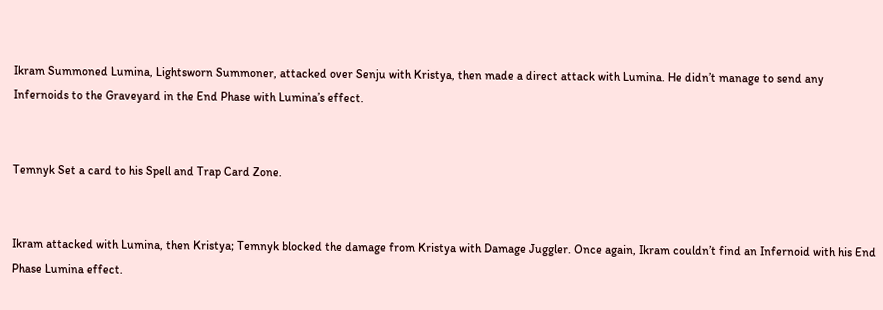Ikram Summoned Lumina, Lightsworn Summoner, attacked over Senju with Kristya, then made a direct attack with Lumina. He didn’t manage to send any Infernoids to the Graveyard in the End Phase with Lumina’s effect.


Temnyk Set a card to his Spell and Trap Card Zone.


Ikram attacked with Lumina, then Kristya; Temnyk blocked the damage from Kristya with Damage Juggler. Once again, Ikram couldn’t find an Infernoid with his End Phase Lumina effect.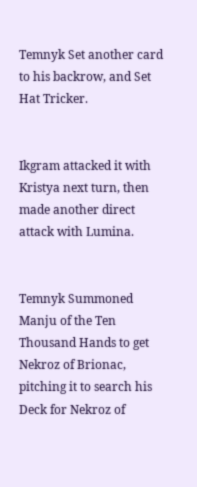Temnyk Set another card to his backrow, and Set Hat Tricker.


Ikgram attacked it with Kristya next turn, then made another direct attack with Lumina.


Temnyk Summoned Manju of the Ten Thousand Hands to get Nekroz of Brionac, pitching it to search his Deck for Nekroz of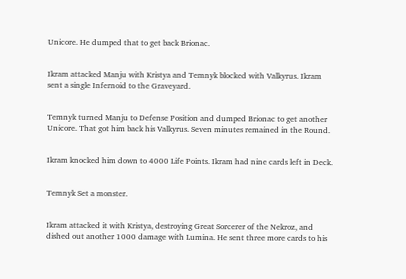Unicore. He dumped that to get back Brionac.


Ikram attacked Manju with Kristya and Temnyk blocked with Valkyrus. Ikram sent a single Infernoid to the Graveyard.


Temnyk turned Manju to Defense Position and dumped Brionac to get another Unicore. That got him back his Valkyrus. Seven minutes remained in the Round.


Ikram knocked him down to 4000 Life Points. Ikram had nine cards left in Deck.


Temnyk Set a monster.


Ikram attacked it with Kristya, destroying Great Sorcerer of the Nekroz, and dished out another 1000 damage with Lumina. He sent three more cards to his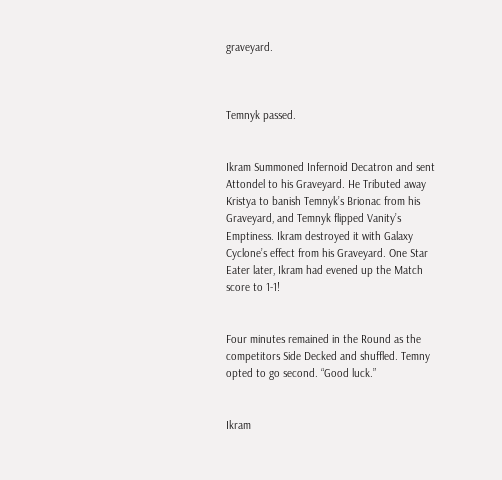graveyard.



Temnyk passed.


Ikram Summoned Infernoid Decatron and sent Attondel to his Graveyard. He Tributed away Kristya to banish Temnyk’s Brionac from his Graveyard, and Temnyk flipped Vanity’s Emptiness. Ikram destroyed it with Galaxy Cyclone’s effect from his Graveyard. One Star Eater later, Ikram had evened up the Match score to 1-1!


Four minutes remained in the Round as the competitors Side Decked and shuffled. Temny opted to go second. “Good luck.”


Ikram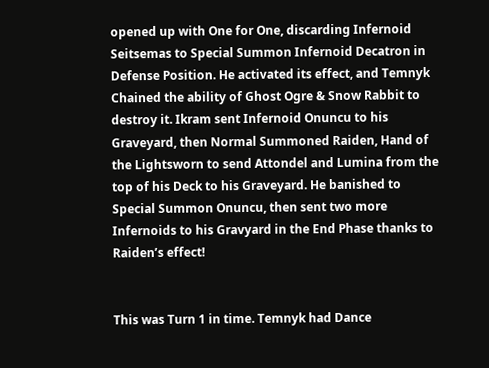opened up with One for One, discarding Infernoid Seitsemas to Special Summon Infernoid Decatron in Defense Position. He activated its effect, and Temnyk Chained the ability of Ghost Ogre & Snow Rabbit to destroy it. Ikram sent Infernoid Onuncu to his Graveyard, then Normal Summoned Raiden, Hand of the Lightsworn to send Attondel and Lumina from the top of his Deck to his Graveyard. He banished to Special Summon Onuncu, then sent two more Infernoids to his Gravyard in the End Phase thanks to Raiden’s effect!


This was Turn 1 in time. Temnyk had Dance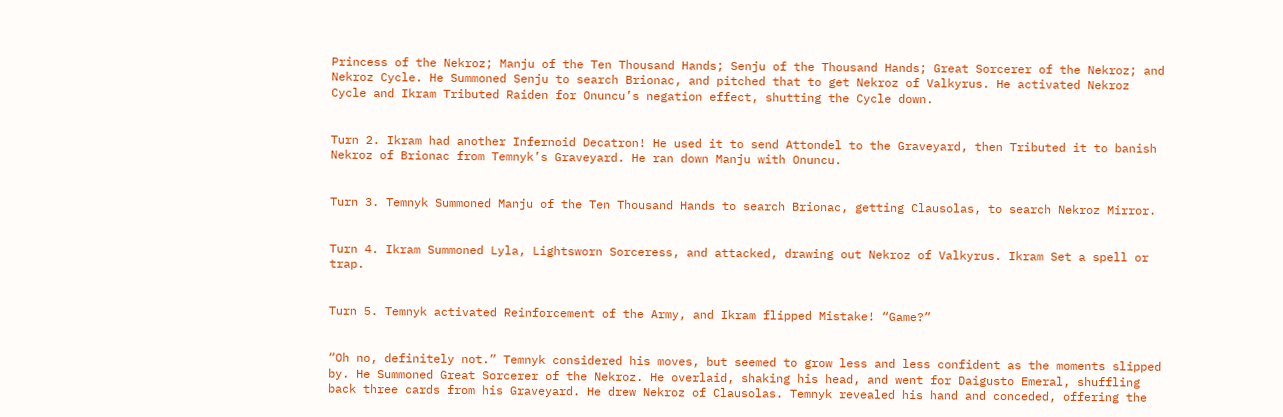Princess of the Nekroz; Manju of the Ten Thousand Hands; Senju of the Thousand Hands; Great Sorcerer of the Nekroz; and Nekroz Cycle. He Summoned Senju to search Brionac, and pitched that to get Nekroz of Valkyrus. He activated Nekroz Cycle and Ikram Tributed Raiden for Onuncu’s negation effect, shutting the Cycle down.


Turn 2. Ikram had another Infernoid Decatron! He used it to send Attondel to the Graveyard, then Tributed it to banish Nekroz of Brionac from Temnyk’s Graveyard. He ran down Manju with Onuncu.


Turn 3. Temnyk Summoned Manju of the Ten Thousand Hands to search Brionac, getting Clausolas, to search Nekroz Mirror.


Turn 4. Ikram Summoned Lyla, Lightsworn Sorceress, and attacked, drawing out Nekroz of Valkyrus. Ikram Set a spell or trap.


Turn 5. Temnyk activated Reinforcement of the Army, and Ikram flipped Mistake! “Game?”


“Oh no, definitely not.” Temnyk considered his moves, but seemed to grow less and less confident as the moments slipped by. He Summoned Great Sorcerer of the Nekroz. He overlaid, shaking his head, and went for Daigusto Emeral, shuffling back three cards from his Graveyard. He drew Nekroz of Clausolas. Temnyk revealed his hand and conceded, offering the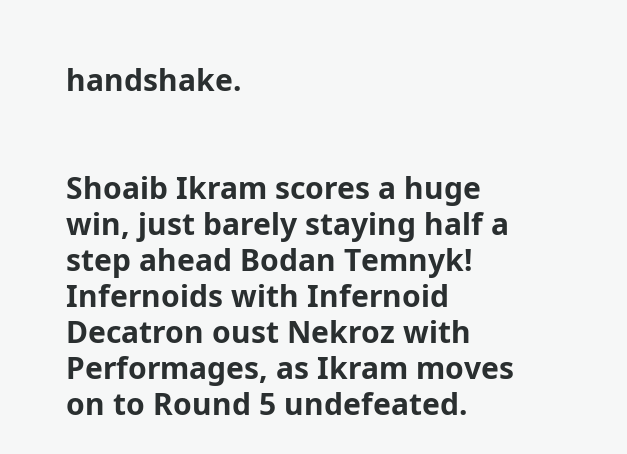handshake.


Shoaib Ikram scores a huge win, just barely staying half a step ahead Bodan Temnyk! Infernoids with Infernoid Decatron oust Nekroz with Performages, as Ikram moves on to Round 5 undefeated.